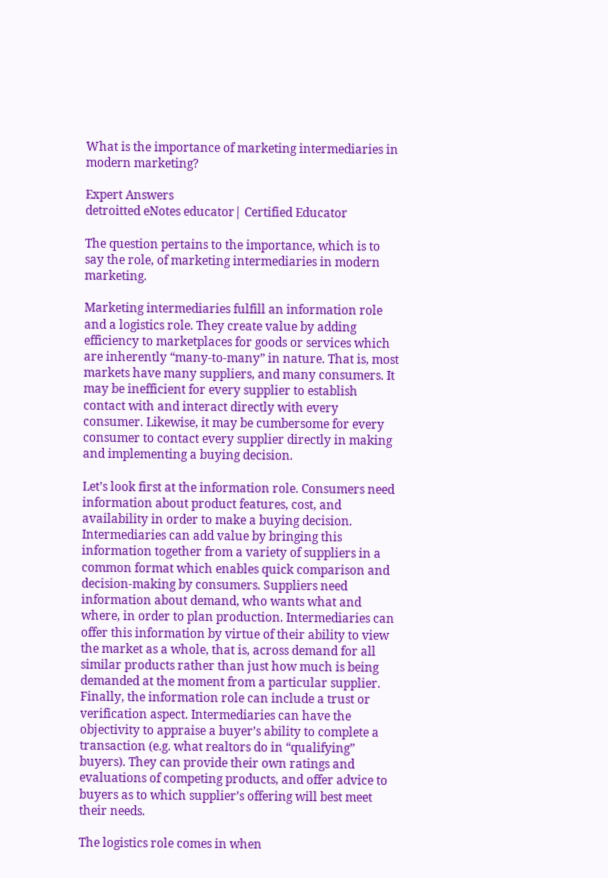What is the importance of marketing intermediaries in modern marketing?

Expert Answers
detroitted eNotes educator| Certified Educator

The question pertains to the importance, which is to say the role, of marketing intermediaries in modern marketing.

Marketing intermediaries fulfill an information role and a logistics role. They create value by adding efficiency to marketplaces for goods or services which are inherently “many-to-many” in nature. That is, most markets have many suppliers, and many consumers. It may be inefficient for every supplier to establish contact with and interact directly with every consumer. Likewise, it may be cumbersome for every consumer to contact every supplier directly in making and implementing a buying decision.

Let’s look first at the information role. Consumers need information about product features, cost, and availability in order to make a buying decision. Intermediaries can add value by bringing this information together from a variety of suppliers in a common format which enables quick comparison and decision-making by consumers. Suppliers need information about demand, who wants what and where, in order to plan production. Intermediaries can offer this information by virtue of their ability to view the market as a whole, that is, across demand for all similar products rather than just how much is being demanded at the moment from a particular supplier. Finally, the information role can include a trust or verification aspect. Intermediaries can have the objectivity to appraise a buyer’s ability to complete a transaction (e.g. what realtors do in “qualifying” buyers). They can provide their own ratings and evaluations of competing products, and offer advice to buyers as to which supplier’s offering will best meet their needs.

The logistics role comes in when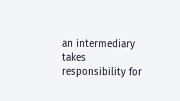an intermediary takes responsibility for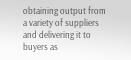obtaining output from a variety of suppliers and delivering it to buyers as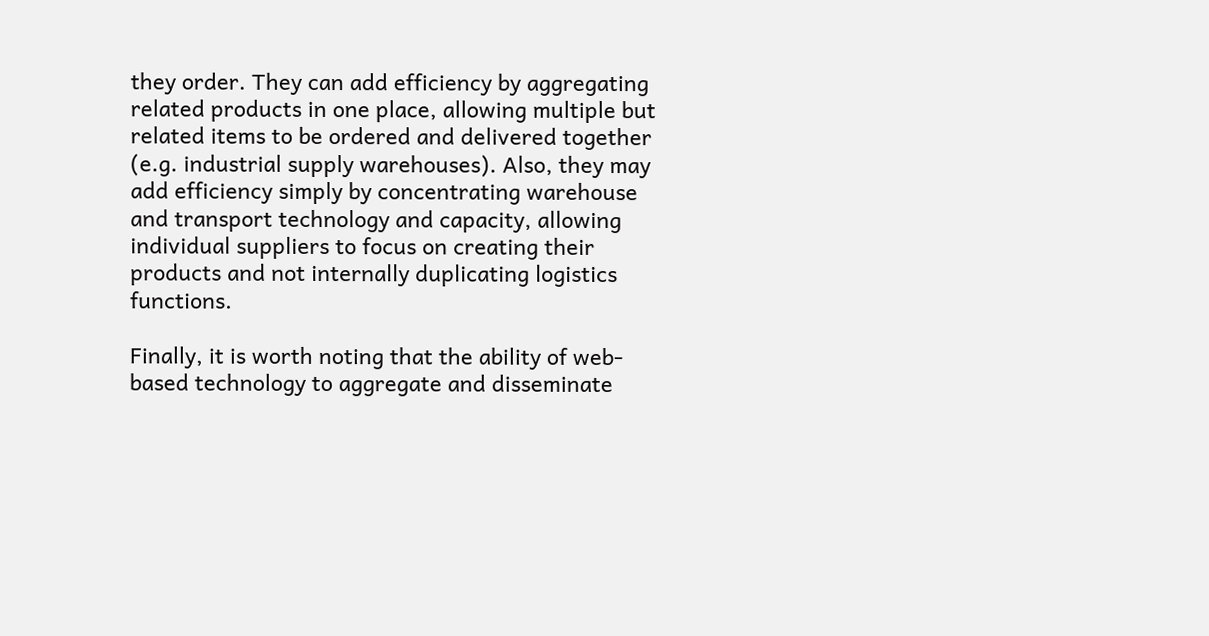they order. They can add efficiency by aggregating related products in one place, allowing multiple but related items to be ordered and delivered together (e.g. industrial supply warehouses). Also, they may add efficiency simply by concentrating warehouse and transport technology and capacity, allowing individual suppliers to focus on creating their products and not internally duplicating logistics functions.

Finally, it is worth noting that the ability of web-based technology to aggregate and disseminate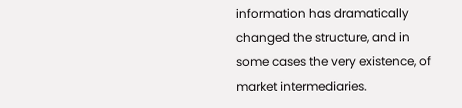information has dramatically changed the structure, and in some cases the very existence, of market intermediaries.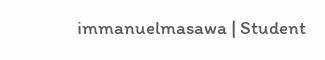immanuelmasawa | Student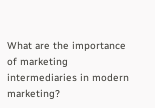What are the importance of marketing intermediaries in modern marketing?